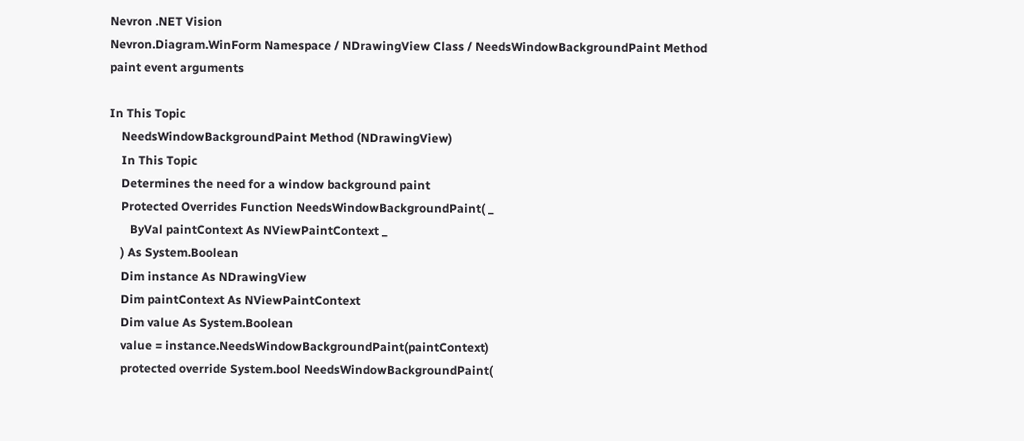Nevron .NET Vision
Nevron.Diagram.WinForm Namespace / NDrawingView Class / NeedsWindowBackgroundPaint Method
paint event arguments

In This Topic
    NeedsWindowBackgroundPaint Method (NDrawingView)
    In This Topic
    Determines the need for a window background paint
    Protected Overrides Function NeedsWindowBackgroundPaint( _
       ByVal paintContext As NViewPaintContext _
    ) As System.Boolean
    Dim instance As NDrawingView
    Dim paintContext As NViewPaintContext
    Dim value As System.Boolean
    value = instance.NeedsWindowBackgroundPaint(paintContext)
    protected override System.bool NeedsWindowBackgroundPaint(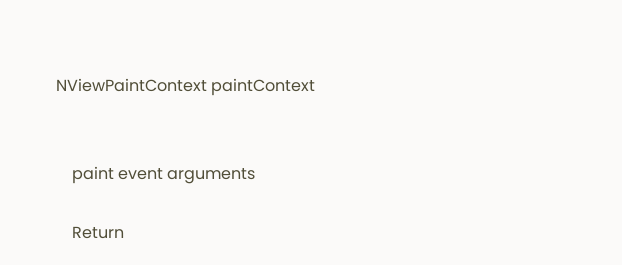NViewPaintContext paintContext


    paint event arguments

    Return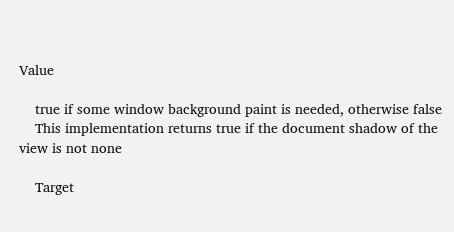Value

    true if some window background paint is needed, otherwise false
    This implementation returns true if the document shadow of the view is not none

    Target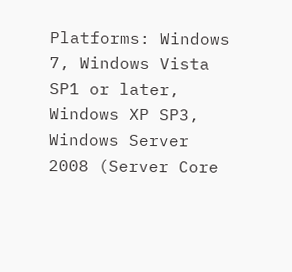Platforms: Windows 7, Windows Vista SP1 or later, Windows XP SP3, Windows Server 2008 (Server Core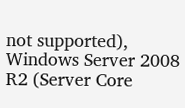not supported), Windows Server 2008 R2 (Server Core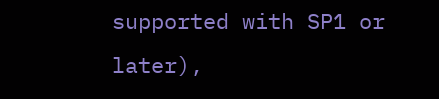supported with SP1 or later),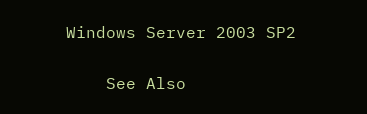Windows Server 2003 SP2

    See Also